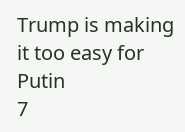Trump is making it too easy for Putin
7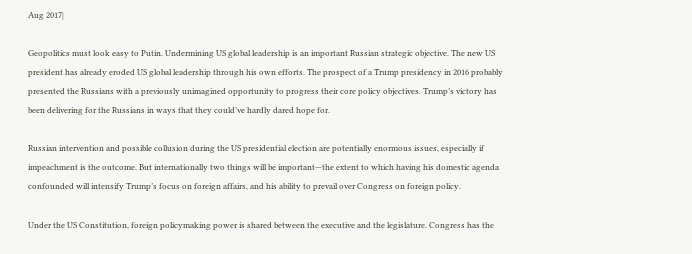Aug 2017|

Geopolitics must look easy to Putin. Undermining US global leadership is an important Russian strategic objective. The new US president has already eroded US global leadership through his own efforts. The prospect of a Trump presidency in 2016 probably presented the Russians with a previously unimagined opportunity to progress their core policy objectives. Trump’s victory has been delivering for the Russians in ways that they could’ve hardly dared hope for.

Russian intervention and possible collusion during the US presidential election are potentially enormous issues, especially if impeachment is the outcome. But internationally two things will be important—the extent to which having his domestic agenda confounded will intensify Trump’s focus on foreign affairs, and his ability to prevail over Congress on foreign policy.

Under the US Constitution, foreign policymaking power is shared between the executive and the legislature. Congress has the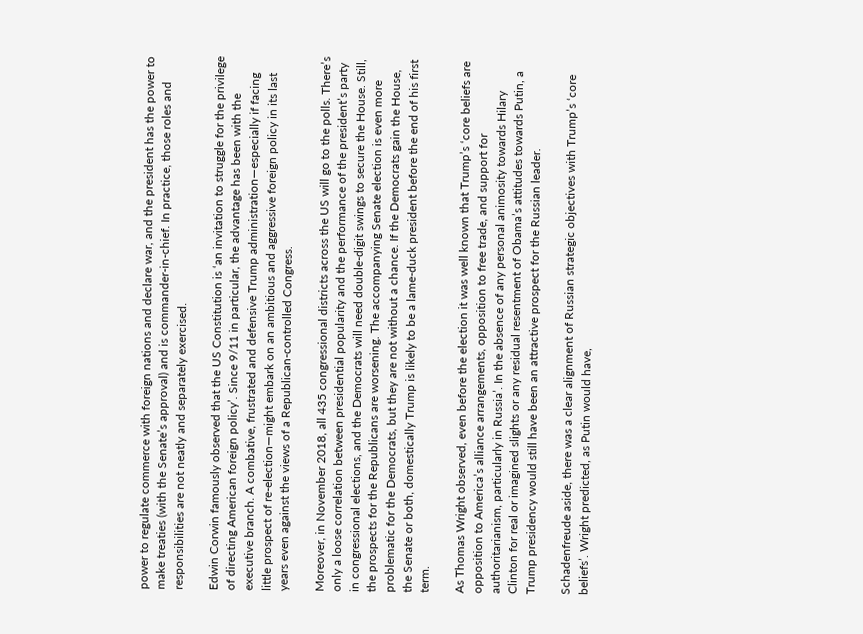power to regulate commerce with foreign nations and declare war, and the president has the power to make treaties (with the Senate’s approval) and is commander-in-chief. In practice, those roles and responsibilities are not neatly and separately exercised.

Edwin Corwin famously observed that the US Constitution is ‘an invitation to struggle for the privilege of directing American foreign policy’. Since 9/11 in particular, the advantage has been with the executive branch. A combative, frustrated and defensive Trump administration—especially if facing little prospect of re-election—might embark on an ambitious and aggressive foreign policy in its last years even against the views of a Republican-controlled Congress.

Moreover, in November 2018, all 435 congressional districts across the US will go to the polls. There’s only a loose correlation between presidential popularity and the performance of the president’s party in congressional elections, and the Democrats will need double-digit swings to secure the House. Still, the prospects for the Republicans are worsening. The accompanying Senate election is even more problematic for the Democrats, but they are not without a chance. If the Democrats gain the House, the Senate or both, domestically Trump is likely to be a lame-duck president before the end of his first term.

As Thomas Wright observed, even before the election it was well known that Trump’s ‘core beliefs are opposition to America’s alliance arrangements, opposition to free trade, and support for authoritarianism, particularly in Russia’. In the absence of any personal animosity towards Hilary Clinton for real or imagined slights or any residual resentment of Obama’s attitudes towards Putin, a Trump presidency would still have been an attractive prospect for the Russian leader.

Schadenfreude aside, there was a clear alignment of Russian strategic objectives with Trump’s ‘core beliefs’. Wright predicted, as Putin would have,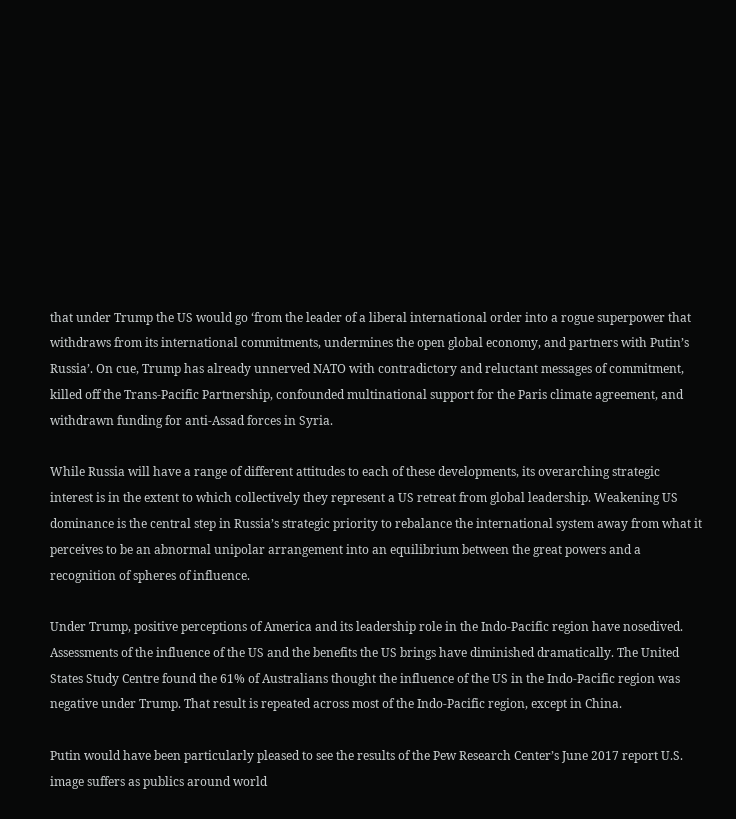that under Trump the US would go ‘from the leader of a liberal international order into a rogue superpower that withdraws from its international commitments, undermines the open global economy, and partners with Putin’s Russia’. On cue, Trump has already unnerved NATO with contradictory and reluctant messages of commitment, killed off the Trans-Pacific Partnership, confounded multinational support for the Paris climate agreement, and withdrawn funding for anti-Assad forces in Syria.

While Russia will have a range of different attitudes to each of these developments, its overarching strategic interest is in the extent to which collectively they represent a US retreat from global leadership. Weakening US dominance is the central step in Russia’s strategic priority to rebalance the international system away from what it perceives to be an abnormal unipolar arrangement into an equilibrium between the great powers and a recognition of spheres of influence.

Under Trump, positive perceptions of America and its leadership role in the Indo-Pacific region have nosedived. Assessments of the influence of the US and the benefits the US brings have diminished dramatically. The United States Study Centre found the 61% of Australians thought the influence of the US in the Indo-Pacific region was negative under Trump. That result is repeated across most of the Indo-Pacific region, except in China.

Putin would have been particularly pleased to see the results of the Pew Research Center’s June 2017 report U.S. image suffers as publics around world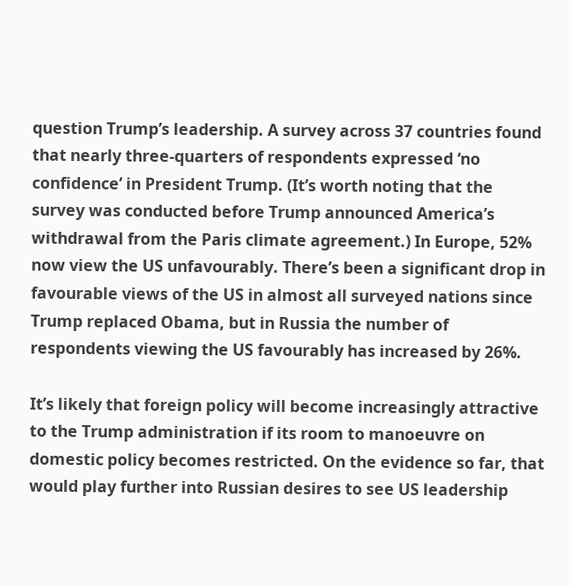question Trump’s leadership. A survey across 37 countries found that nearly three-quarters of respondents expressed ‘no confidence’ in President Trump. (It’s worth noting that the survey was conducted before Trump announced America’s withdrawal from the Paris climate agreement.) In Europe, 52% now view the US unfavourably. There’s been a significant drop in favourable views of the US in almost all surveyed nations since Trump replaced Obama, but in Russia the number of respondents viewing the US favourably has increased by 26%.

It’s likely that foreign policy will become increasingly attractive to the Trump administration if its room to manoeuvre on domestic policy becomes restricted. On the evidence so far, that would play further into Russian desires to see US leadership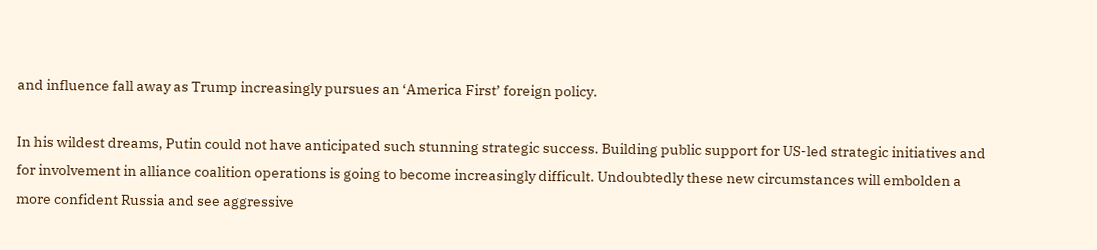and influence fall away as Trump increasingly pursues an ‘America First’ foreign policy.

In his wildest dreams, Putin could not have anticipated such stunning strategic success. Building public support for US-led strategic initiatives and for involvement in alliance coalition operations is going to become increasingly difficult. Undoubtedly these new circumstances will embolden a more confident Russia and see aggressive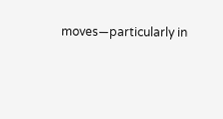moves—particularly in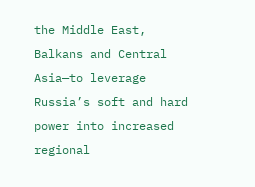the Middle East, Balkans and Central Asia—to leverage Russia’s soft and hard power into increased regional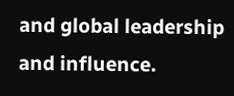and global leadership and influence.